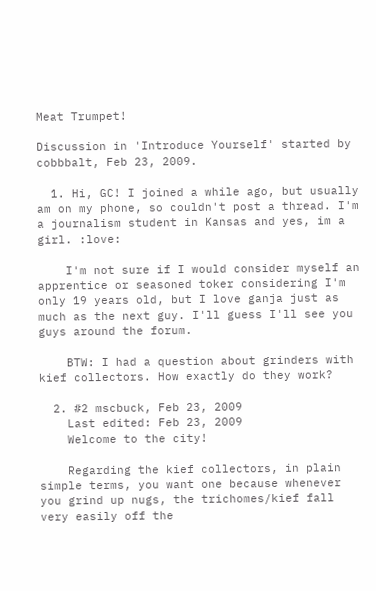Meat Trumpet!

Discussion in 'Introduce Yourself' started by cobbbalt, Feb 23, 2009.

  1. Hi, GC! I joined a while ago, but usually am on my phone, so couldn't post a thread. I'm a journalism student in Kansas and yes, im a girl. :love:

    I'm not sure if I would consider myself an apprentice or seasoned toker considering I'm only 19 years old, but I love ganja just as much as the next guy. I'll guess I'll see you guys around the forum.

    BTW: I had a question about grinders with kief collectors. How exactly do they work?

  2. #2 mscbuck, Feb 23, 2009
    Last edited: Feb 23, 2009
    Welcome to the city!

    Regarding the kief collectors, in plain simple terms, you want one because whenever you grind up nugs, the trichomes/kief fall very easily off the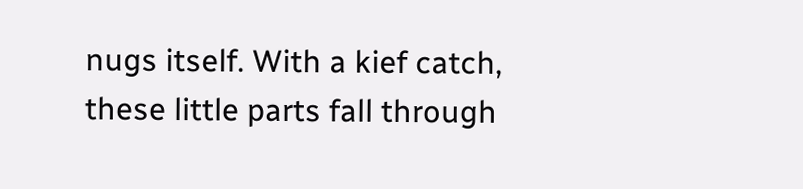nugs itself. With a kief catch, these little parts fall through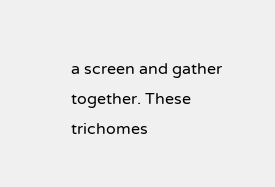a screen and gather together. These trichomes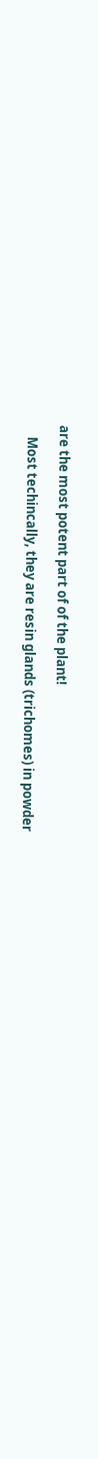are the most potent part of of the plant!

    Most techincally, they are resin glands (trichomes) in powder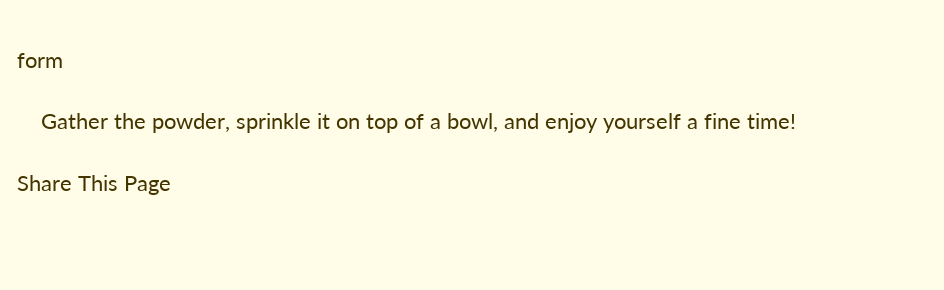form

    Gather the powder, sprinkle it on top of a bowl, and enjoy yourself a fine time!

Share This Page